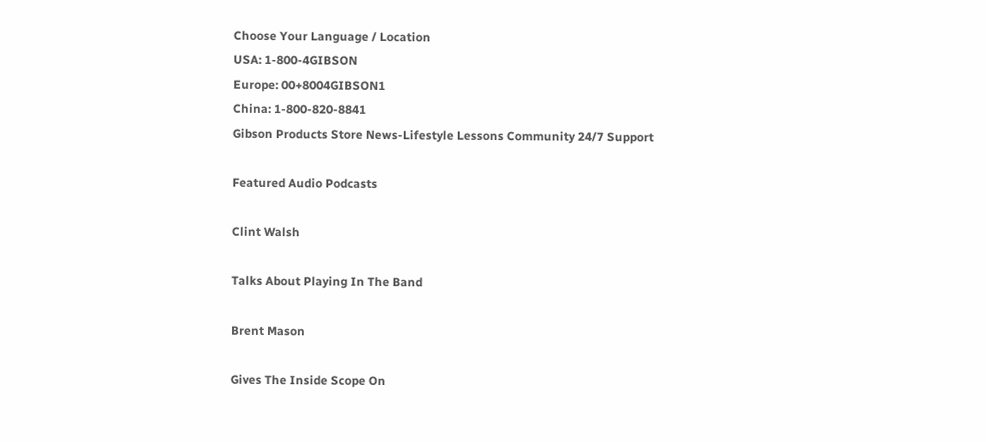Choose Your Language / Location
USA: 1-800-4GIBSON
Europe: 00+8004GIBSON1
China: 1-800-820-8841
Gibson Products Store News-Lifestyle Lessons Community 24/7 Support

Featured Audio Podcasts

Clint Walsh

Talks About Playing In The Band

Brent Mason

Gives The Inside Scope On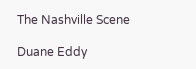The Nashville Scene

Duane Eddy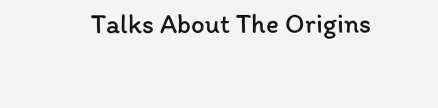Talks About The Origins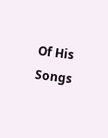Of His Songs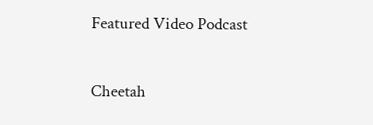Featured Video Podcast

Cheetah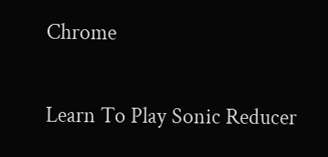Chrome

Learn To Play Sonic Reducer